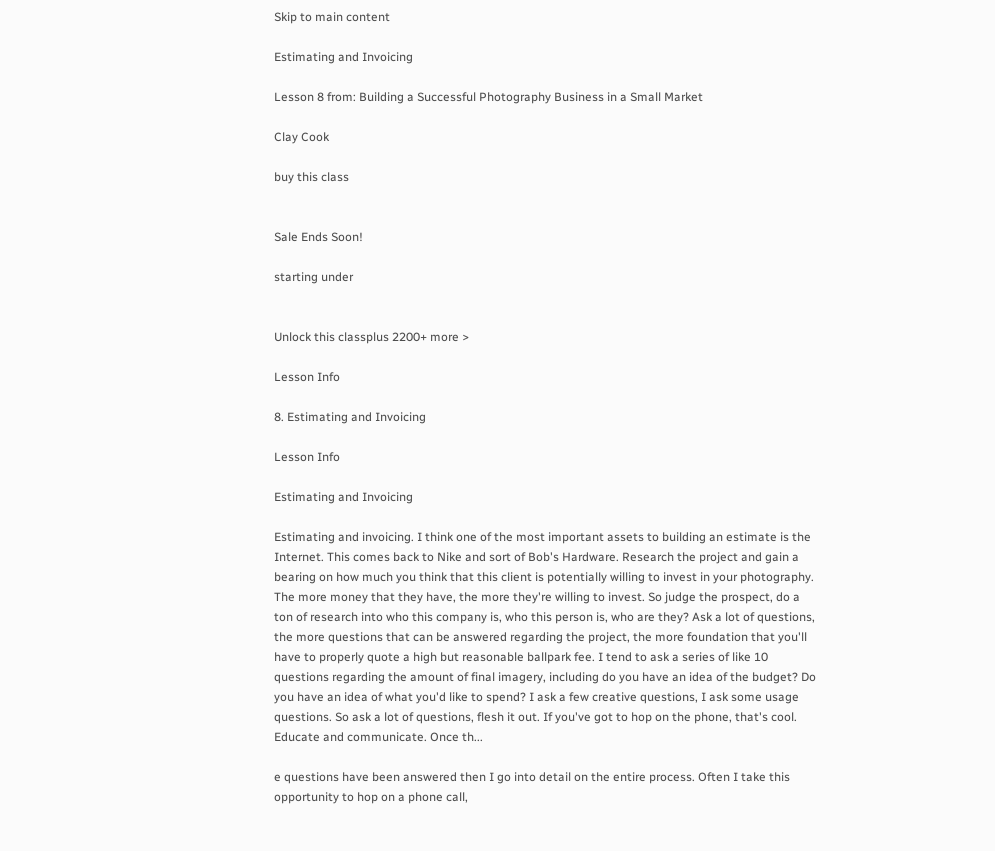Skip to main content

Estimating and Invoicing

Lesson 8 from: Building a Successful Photography Business in a Small Market

Clay Cook

buy this class


Sale Ends Soon!

starting under


Unlock this classplus 2200+ more >

Lesson Info

8. Estimating and Invoicing

Lesson Info

Estimating and Invoicing

Estimating and invoicing. I think one of the most important assets to building an estimate is the Internet. This comes back to Nike and sort of Bob's Hardware. Research the project and gain a bearing on how much you think that this client is potentially willing to invest in your photography. The more money that they have, the more they're willing to invest. So judge the prospect, do a ton of research into who this company is, who this person is, who are they? Ask a lot of questions, the more questions that can be answered regarding the project, the more foundation that you'll have to properly quote a high but reasonable ballpark fee. I tend to ask a series of like 10 questions regarding the amount of final imagery, including do you have an idea of the budget? Do you have an idea of what you'd like to spend? I ask a few creative questions, I ask some usage questions. So ask a lot of questions, flesh it out. If you've got to hop on the phone, that's cool. Educate and communicate. Once th...

e questions have been answered then I go into detail on the entire process. Often I take this opportunity to hop on a phone call,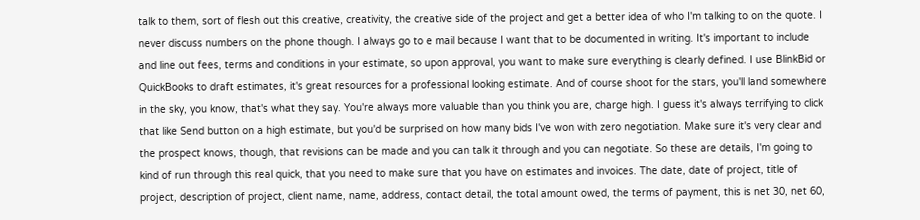talk to them, sort of flesh out this creative, creativity, the creative side of the project and get a better idea of who I'm talking to on the quote. I never discuss numbers on the phone though. I always go to e mail because I want that to be documented in writing. It's important to include and line out fees, terms and conditions in your estimate, so upon approval, you want to make sure everything is clearly defined. I use BlinkBid or QuickBooks to draft estimates, it's great resources for a professional looking estimate. And of course shoot for the stars, you'll land somewhere in the sky, you know, that's what they say. You're always more valuable than you think you are, charge high. I guess it's always terrifying to click that like Send button on a high estimate, but you'd be surprised on how many bids I've won with zero negotiation. Make sure it's very clear and the prospect knows, though, that revisions can be made and you can talk it through and you can negotiate. So these are details, I'm going to kind of run through this real quick, that you need to make sure that you have on estimates and invoices. The date, date of project, title of project, description of project, client name, name, address, contact detail, the total amount owed, the terms of payment, this is net 30, net 60,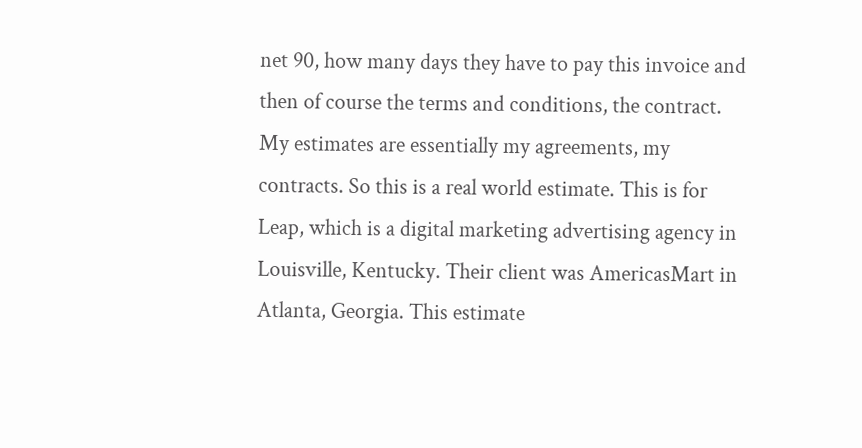net 90, how many days they have to pay this invoice and then of course the terms and conditions, the contract. My estimates are essentially my agreements, my contracts. So this is a real world estimate. This is for Leap, which is a digital marketing advertising agency in Louisville, Kentucky. Their client was AmericasMart in Atlanta, Georgia. This estimate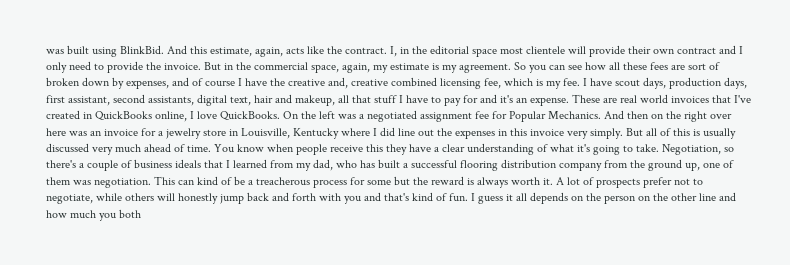was built using BlinkBid. And this estimate, again, acts like the contract. I, in the editorial space most clientele will provide their own contract and I only need to provide the invoice. But in the commercial space, again, my estimate is my agreement. So you can see how all these fees are sort of broken down by expenses, and of course I have the creative and, creative combined licensing fee, which is my fee. I have scout days, production days, first assistant, second assistants, digital text, hair and makeup, all that stuff I have to pay for and it's an expense. These are real world invoices that I've created in QuickBooks online, I love QuickBooks. On the left was a negotiated assignment fee for Popular Mechanics. And then on the right over here was an invoice for a jewelry store in Louisville, Kentucky where I did line out the expenses in this invoice very simply. But all of this is usually discussed very much ahead of time. You know when people receive this they have a clear understanding of what it's going to take. Negotiation, so there's a couple of business ideals that I learned from my dad, who has built a successful flooring distribution company from the ground up, one of them was negotiation. This can kind of be a treacherous process for some but the reward is always worth it. A lot of prospects prefer not to negotiate, while others will honestly jump back and forth with you and that's kind of fun. I guess it all depends on the person on the other line and how much you both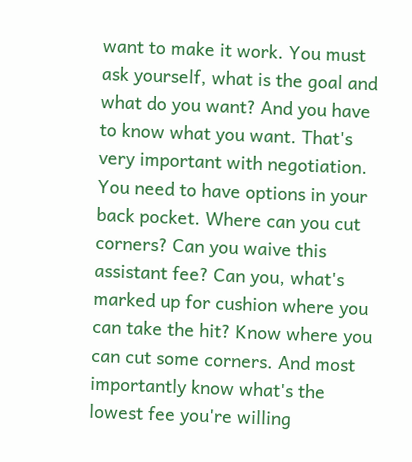want to make it work. You must ask yourself, what is the goal and what do you want? And you have to know what you want. That's very important with negotiation. You need to have options in your back pocket. Where can you cut corners? Can you waive this assistant fee? Can you, what's marked up for cushion where you can take the hit? Know where you can cut some corners. And most importantly know what's the lowest fee you're willing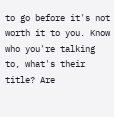to go before it's not worth it to you. Know who you're talking to, what's their title? Are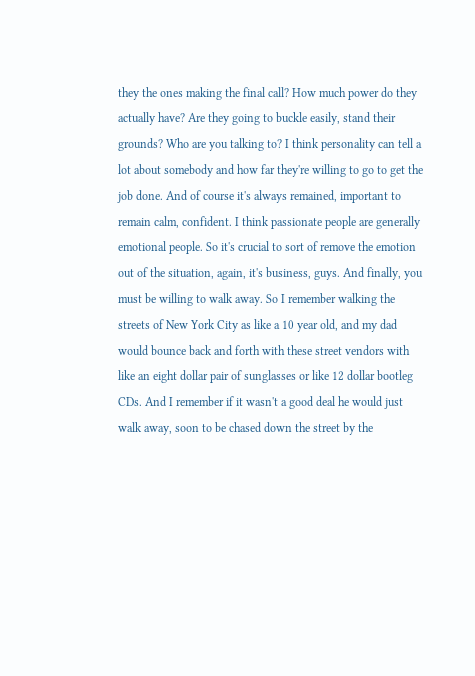they the ones making the final call? How much power do they actually have? Are they going to buckle easily, stand their grounds? Who are you talking to? I think personality can tell a lot about somebody and how far they're willing to go to get the job done. And of course it's always remained, important to remain calm, confident. I think passionate people are generally emotional people. So it's crucial to sort of remove the emotion out of the situation, again, it's business, guys. And finally, you must be willing to walk away. So I remember walking the streets of New York City as like a 10 year old, and my dad would bounce back and forth with these street vendors with like an eight dollar pair of sunglasses or like 12 dollar bootleg CDs. And I remember if it wasn't a good deal he would just walk away, soon to be chased down the street by the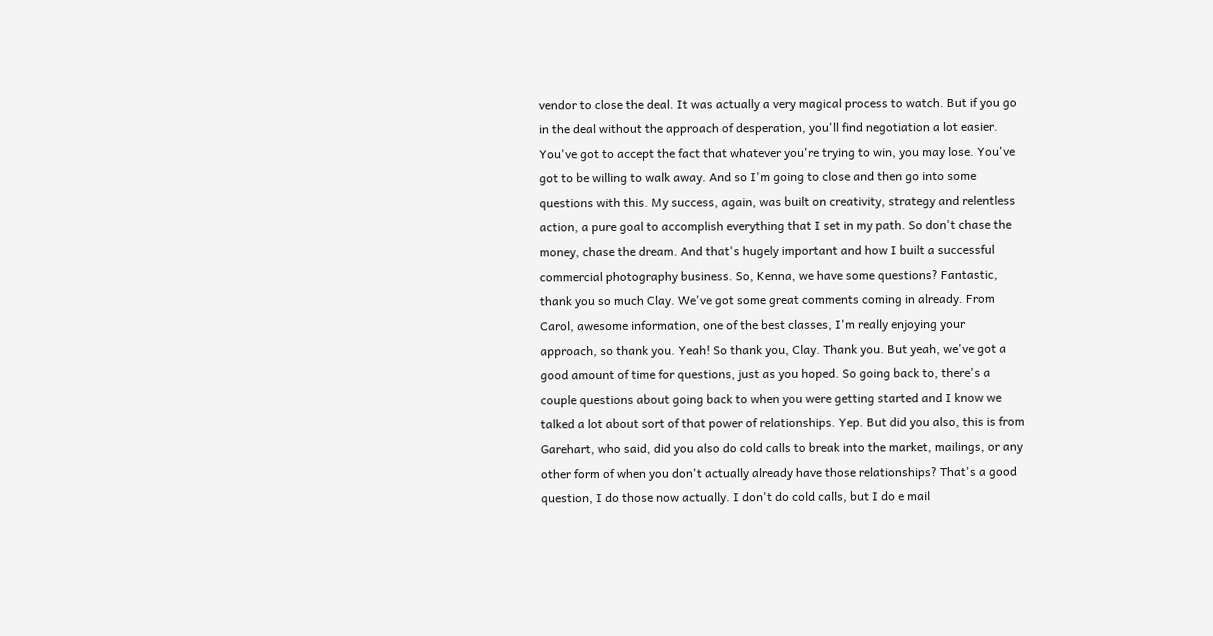vendor to close the deal. It was actually a very magical process to watch. But if you go in the deal without the approach of desperation, you'll find negotiation a lot easier. You've got to accept the fact that whatever you're trying to win, you may lose. You've got to be willing to walk away. And so I'm going to close and then go into some questions with this. My success, again, was built on creativity, strategy and relentless action, a pure goal to accomplish everything that I set in my path. So don't chase the money, chase the dream. And that's hugely important and how I built a successful commercial photography business. So, Kenna, we have some questions? Fantastic, thank you so much Clay. We've got some great comments coming in already. From Carol, awesome information, one of the best classes, I'm really enjoying your approach, so thank you. Yeah! So thank you, Clay. Thank you. But yeah, we've got a good amount of time for questions, just as you hoped. So going back to, there's a couple questions about going back to when you were getting started and I know we talked a lot about sort of that power of relationships. Yep. But did you also, this is from Garehart, who said, did you also do cold calls to break into the market, mailings, or any other form of when you don't actually already have those relationships? That's a good question, I do those now actually. I don't do cold calls, but I do e mail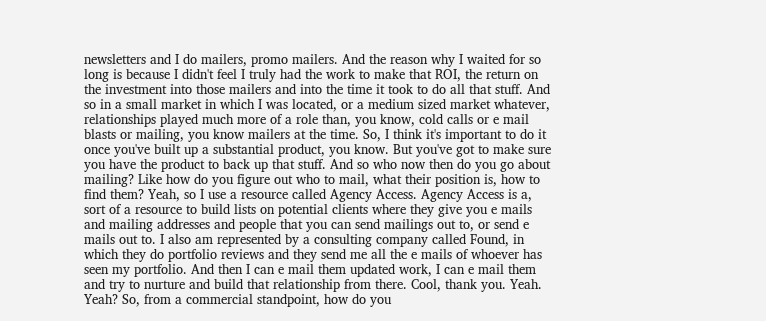newsletters and I do mailers, promo mailers. And the reason why I waited for so long is because I didn't feel I truly had the work to make that ROI, the return on the investment into those mailers and into the time it took to do all that stuff. And so in a small market in which I was located, or a medium sized market whatever, relationships played much more of a role than, you know, cold calls or e mail blasts or mailing, you know mailers at the time. So, I think it's important to do it once you've built up a substantial product, you know. But you've got to make sure you have the product to back up that stuff. And so who now then do you go about mailing? Like how do you figure out who to mail, what their position is, how to find them? Yeah, so I use a resource called Agency Access. Agency Access is a, sort of a resource to build lists on potential clients where they give you e mails and mailing addresses and people that you can send mailings out to, or send e mails out to. I also am represented by a consulting company called Found, in which they do portfolio reviews and they send me all the e mails of whoever has seen my portfolio. And then I can e mail them updated work, I can e mail them and try to nurture and build that relationship from there. Cool, thank you. Yeah. Yeah? So, from a commercial standpoint, how do you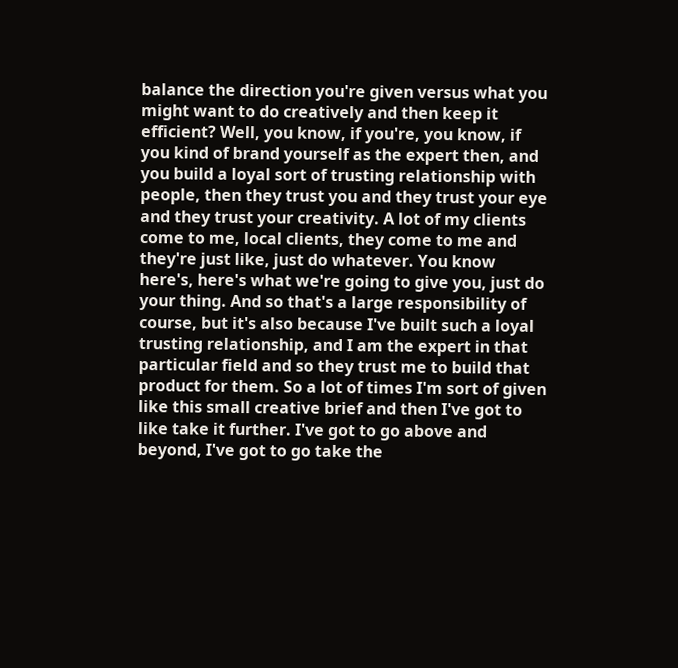balance the direction you're given versus what you might want to do creatively and then keep it efficient? Well, you know, if you're, you know, if you kind of brand yourself as the expert then, and you build a loyal sort of trusting relationship with people, then they trust you and they trust your eye and they trust your creativity. A lot of my clients come to me, local clients, they come to me and they're just like, just do whatever. You know here's, here's what we're going to give you, just do your thing. And so that's a large responsibility of course, but it's also because I've built such a loyal trusting relationship, and I am the expert in that particular field and so they trust me to build that product for them. So a lot of times I'm sort of given like this small creative brief and then I've got to like take it further. I've got to go above and beyond, I've got to go take the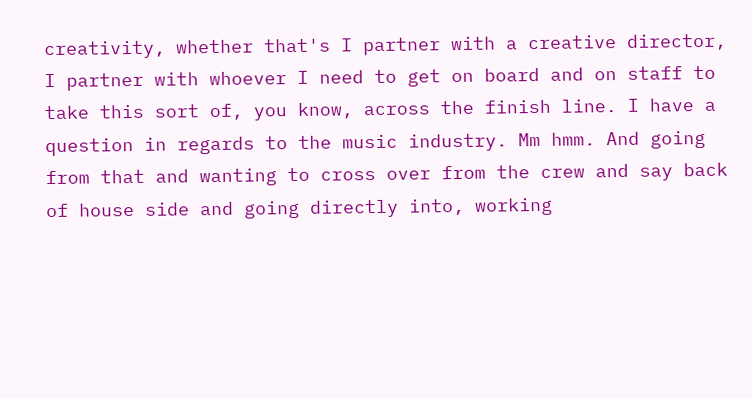creativity, whether that's I partner with a creative director, I partner with whoever I need to get on board and on staff to take this sort of, you know, across the finish line. I have a question in regards to the music industry. Mm hmm. And going from that and wanting to cross over from the crew and say back of house side and going directly into, working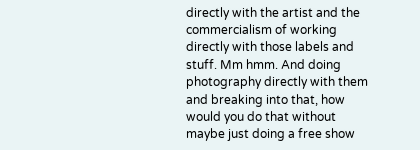directly with the artist and the commercialism of working directly with those labels and stuff. Mm hmm. And doing photography directly with them and breaking into that, how would you do that without maybe just doing a free show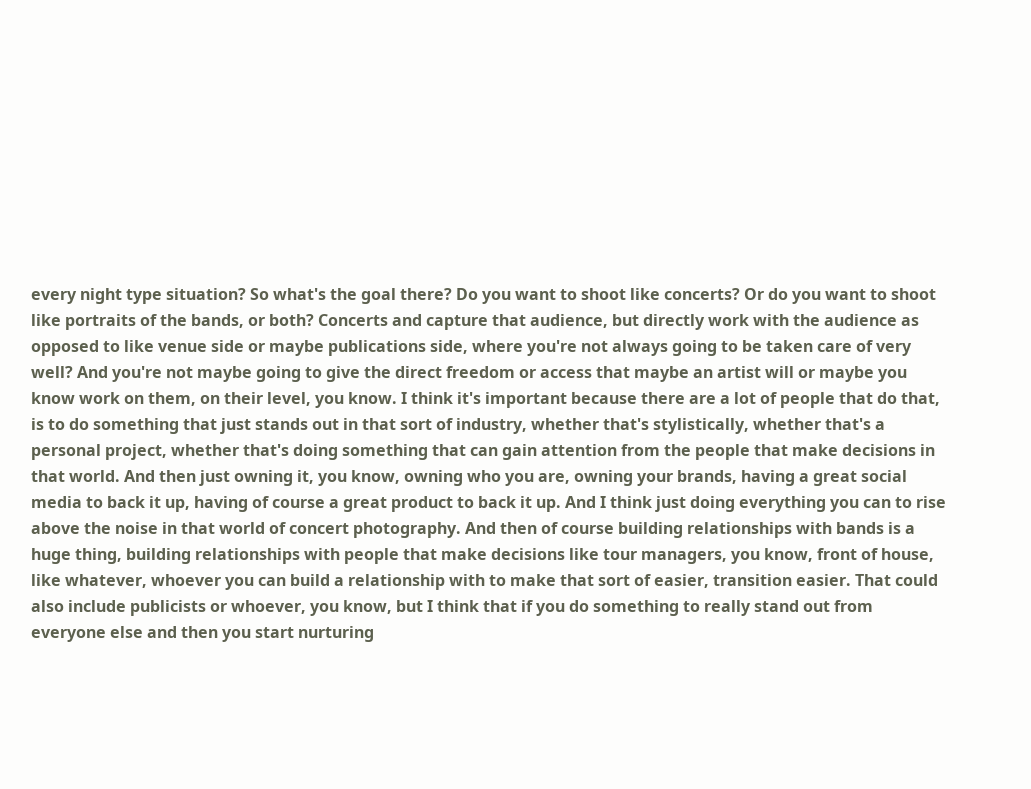every night type situation? So what's the goal there? Do you want to shoot like concerts? Or do you want to shoot like portraits of the bands, or both? Concerts and capture that audience, but directly work with the audience as opposed to like venue side or maybe publications side, where you're not always going to be taken care of very well? And you're not maybe going to give the direct freedom or access that maybe an artist will or maybe you know work on them, on their level, you know. I think it's important because there are a lot of people that do that, is to do something that just stands out in that sort of industry, whether that's stylistically, whether that's a personal project, whether that's doing something that can gain attention from the people that make decisions in that world. And then just owning it, you know, owning who you are, owning your brands, having a great social media to back it up, having of course a great product to back it up. And I think just doing everything you can to rise above the noise in that world of concert photography. And then of course building relationships with bands is a huge thing, building relationships with people that make decisions like tour managers, you know, front of house, like whatever, whoever you can build a relationship with to make that sort of easier, transition easier. That could also include publicists or whoever, you know, but I think that if you do something to really stand out from everyone else and then you start nurturing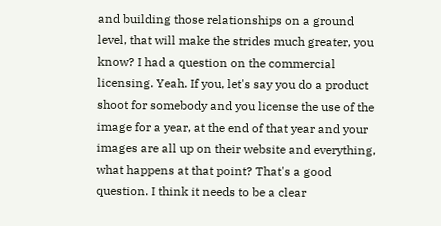and building those relationships on a ground level, that will make the strides much greater, you know? I had a question on the commercial licensing. Yeah. If you, let's say you do a product shoot for somebody and you license the use of the image for a year, at the end of that year and your images are all up on their website and everything, what happens at that point? That's a good question. I think it needs to be a clear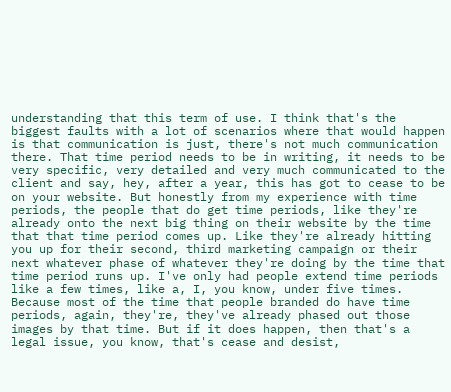understanding that this term of use. I think that's the biggest faults with a lot of scenarios where that would happen is that communication is just, there's not much communication there. That time period needs to be in writing, it needs to be very specific, very detailed and very much communicated to the client and say, hey, after a year, this has got to cease to be on your website. But honestly from my experience with time periods, the people that do get time periods, like they're already onto the next big thing on their website by the time that that time period comes up. Like they're already hitting you up for their second, third marketing campaign or their next whatever phase of whatever they're doing by the time that time period runs up. I've only had people extend time periods like a few times, like a, I, you know, under five times. Because most of the time that people branded do have time periods, again, they're, they've already phased out those images by that time. But if it does happen, then that's a legal issue, you know, that's cease and desist,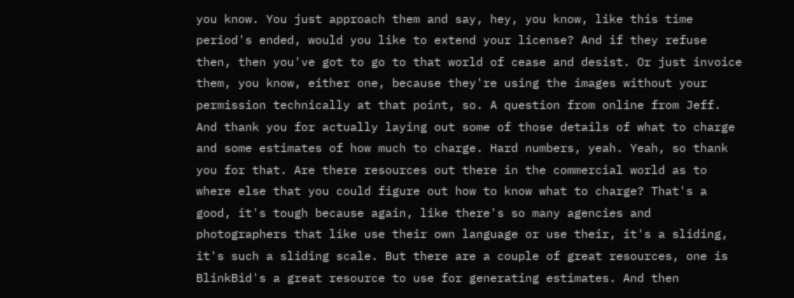you know. You just approach them and say, hey, you know, like this time period's ended, would you like to extend your license? And if they refuse then, then you've got to go to that world of cease and desist. Or just invoice them, you know, either one, because they're using the images without your permission technically at that point, so. A question from online from Jeff. And thank you for actually laying out some of those details of what to charge and some estimates of how much to charge. Hard numbers, yeah. Yeah, so thank you for that. Are there resources out there in the commercial world as to where else that you could figure out how to know what to charge? That's a good, it's tough because again, like there's so many agencies and photographers that like use their own language or use their, it's a sliding, it's such a sliding scale. But there are a couple of great resources, one is BlinkBid's a great resource to use for generating estimates. And then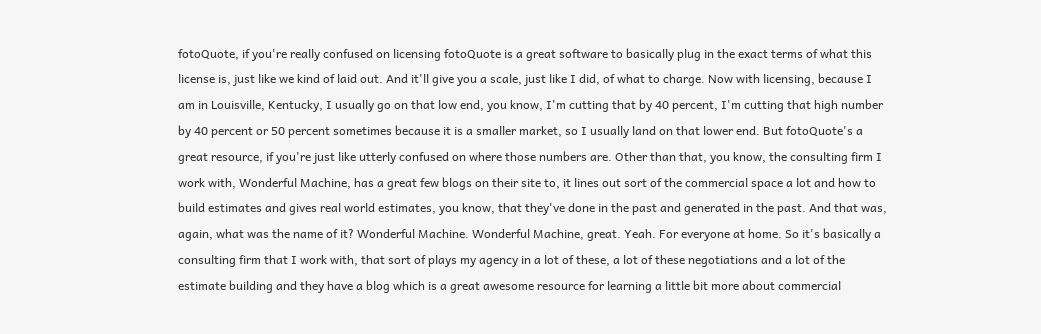fotoQuote, if you're really confused on licensing fotoQuote is a great software to basically plug in the exact terms of what this license is, just like we kind of laid out. And it'll give you a scale, just like I did, of what to charge. Now with licensing, because I am in Louisville, Kentucky, I usually go on that low end, you know, I'm cutting that by 40 percent, I'm cutting that high number by 40 percent or 50 percent sometimes because it is a smaller market, so I usually land on that lower end. But fotoQuote's a great resource, if you're just like utterly confused on where those numbers are. Other than that, you know, the consulting firm I work with, Wonderful Machine, has a great few blogs on their site to, it lines out sort of the commercial space a lot and how to build estimates and gives real world estimates, you know, that they've done in the past and generated in the past. And that was, again, what was the name of it? Wonderful Machine. Wonderful Machine, great. Yeah. For everyone at home. So it's basically a consulting firm that I work with, that sort of plays my agency in a lot of these, a lot of these negotiations and a lot of the estimate building and they have a blog which is a great awesome resource for learning a little bit more about commercial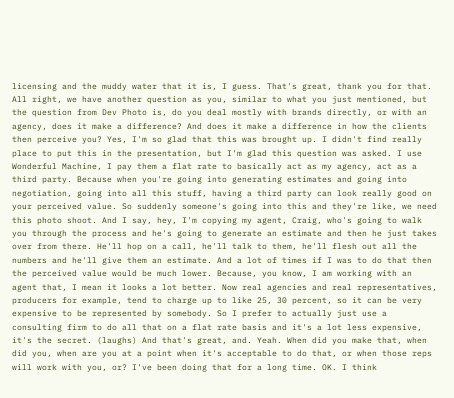licensing and the muddy water that it is, I guess. That's great, thank you for that. All right, we have another question as you, similar to what you just mentioned, but the question from Dev Photo is, do you deal mostly with brands directly, or with an agency, does it make a difference? And does it make a difference in how the clients then perceive you? Yes, I'm so glad that this was brought up. I didn't find really place to put this in the presentation, but I'm glad this question was asked. I use Wonderful Machine, I pay them a flat rate to basically act as my agency, act as a third party. Because when you're going into generating estimates and going into negotiation, going into all this stuff, having a third party can look really good on your perceived value. So suddenly someone's going into this and they're like, we need this photo shoot. And I say, hey, I'm copying my agent, Craig, who's going to walk you through the process and he's going to generate an estimate and then he just takes over from there. He'll hop on a call, he'll talk to them, he'll flesh out all the numbers and he'll give them an estimate. And a lot of times if I was to do that then the perceived value would be much lower. Because, you know, I am working with an agent that, I mean it looks a lot better. Now real agencies and real representatives, producers for example, tend to charge up to like 25, 30 percent, so it can be very expensive to be represented by somebody. So I prefer to actually just use a consulting firm to do all that on a flat rate basis and it's a lot less expensive, it's the secret. (laughs) And that's great, and. Yeah. When did you make that, when did you, when are you at a point when it's acceptable to do that, or when those reps will work with you, or? I've been doing that for a long time. OK. I think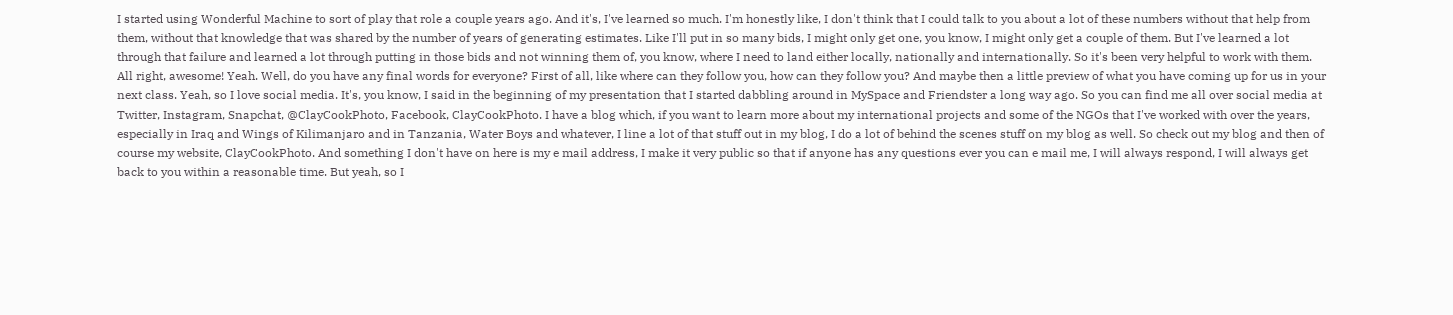I started using Wonderful Machine to sort of play that role a couple years ago. And it's, I've learned so much. I'm honestly like, I don't think that I could talk to you about a lot of these numbers without that help from them, without that knowledge that was shared by the number of years of generating estimates. Like I'll put in so many bids, I might only get one, you know, I might only get a couple of them. But I've learned a lot through that failure and learned a lot through putting in those bids and not winning them of, you know, where I need to land either locally, nationally and internationally. So it's been very helpful to work with them. All right, awesome! Yeah. Well, do you have any final words for everyone? First of all, like where can they follow you, how can they follow you? And maybe then a little preview of what you have coming up for us in your next class. Yeah, so I love social media. It's, you know, I said in the beginning of my presentation that I started dabbling around in MySpace and Friendster a long way ago. So you can find me all over social media at Twitter, Instagram, Snapchat, @ClayCookPhoto, Facebook, ClayCookPhoto. I have a blog which, if you want to learn more about my international projects and some of the NGOs that I've worked with over the years, especially in Iraq and Wings of Kilimanjaro and in Tanzania, Water Boys and whatever, I line a lot of that stuff out in my blog, I do a lot of behind the scenes stuff on my blog as well. So check out my blog and then of course my website, ClayCookPhoto. And something I don't have on here is my e mail address, I make it very public so that if anyone has any questions ever you can e mail me, I will always respond, I will always get back to you within a reasonable time. But yeah, so I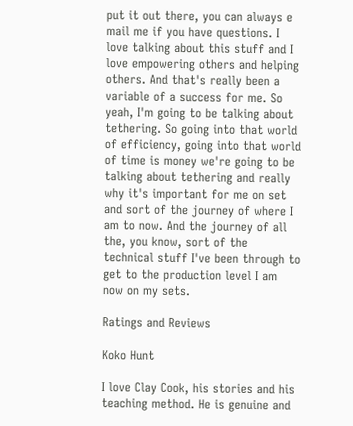put it out there, you can always e mail me if you have questions. I love talking about this stuff and I love empowering others and helping others. And that's really been a variable of a success for me. So yeah, I'm going to be talking about tethering. So going into that world of efficiency, going into that world of time is money we're going to be talking about tethering and really why it's important for me on set and sort of the journey of where I am to now. And the journey of all the, you know, sort of the technical stuff I've been through to get to the production level I am now on my sets.

Ratings and Reviews

Koko Hunt

I love Clay Cook, his stories and his teaching method. He is genuine and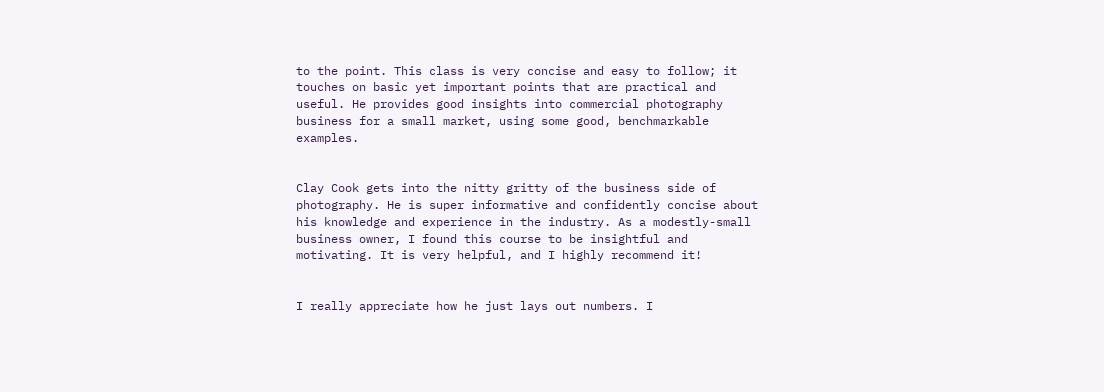to the point. This class is very concise and easy to follow; it touches on basic yet important points that are practical and useful. He provides good insights into commercial photography business for a small market, using some good, benchmarkable examples.


Clay Cook gets into the nitty gritty of the business side of photography. He is super informative and confidently concise about his knowledge and experience in the industry. As a modestly-small business owner, I found this course to be insightful and motivating. It is very helpful, and I highly recommend it!


I really appreciate how he just lays out numbers. I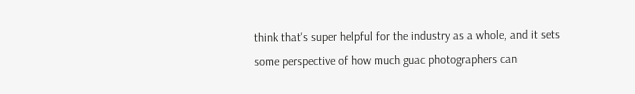think that's super helpful for the industry as a whole, and it sets some perspective of how much guac photographers can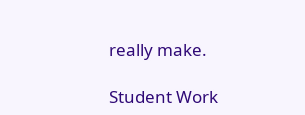really make.

Student Work